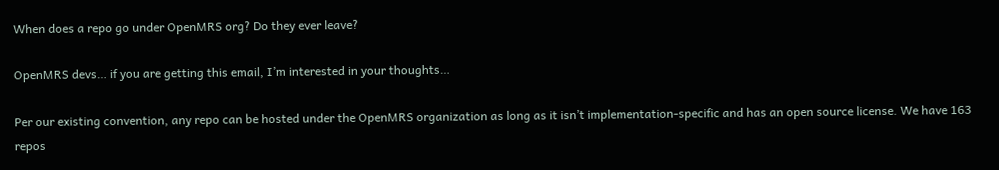When does a repo go under OpenMRS org? Do they ever leave?

OpenMRS devs… if you are getting this email, I’m interested in your thoughts…

Per our existing convention, any repo can be hosted under the OpenMRS organization as long as it isn’t implementation-specific and has an open source license. We have 163 repos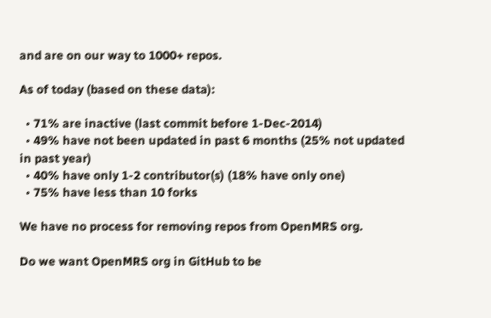and are on our way to 1000+ repos.

As of today (based on these data):

  • 71% are inactive (last commit before 1-Dec-2014)
  • 49% have not been updated in past 6 months (25% not updated in past year)
  • 40% have only 1-2 contributor(s) (18% have only one)
  • 75% have less than 10 forks

We have no process for removing repos from OpenMRS org.

Do we want OpenMRS org in GitHub to be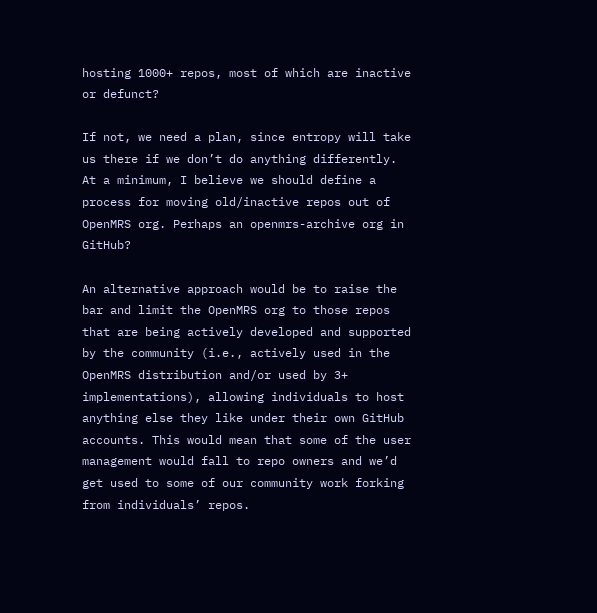hosting 1000+ repos, most of which are inactive or defunct?

If not, we need a plan, since entropy will take us there if we don’t do anything differently. At a minimum, I believe we should define a process for moving old/inactive repos out of OpenMRS org. Perhaps an openmrs-archive org in GitHub?

An alternative approach would be to raise the bar and limit the OpenMRS org to those repos that are being actively developed and supported by the community (i.e., actively used in the OpenMRS distribution and/or used by 3+ implementations), allowing individuals to host anything else they like under their own GitHub accounts. This would mean that some of the user management would fall to repo owners and we’d get used to some of our community work forking from individuals’ repos.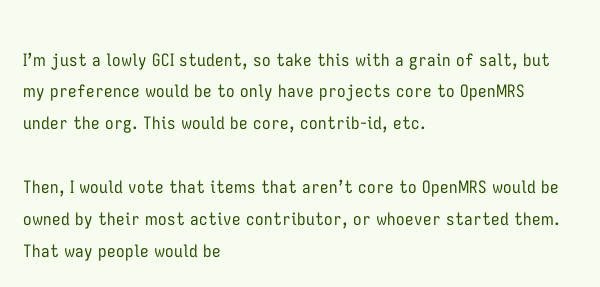I’m just a lowly GCI student, so take this with a grain of salt, but my preference would be to only have projects core to OpenMRS under the org. This would be core, contrib-id, etc.

Then, I would vote that items that aren’t core to OpenMRS would be owned by their most active contributor, or whoever started them. That way people would be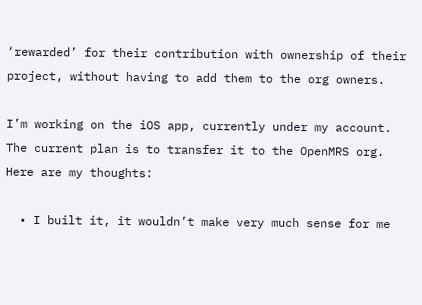‘rewarded’ for their contribution with ownership of their project, without having to add them to the org owners.

I’m working on the iOS app, currently under my account. The current plan is to transfer it to the OpenMRS org. Here are my thoughts:

  • I built it, it wouldn’t make very much sense for me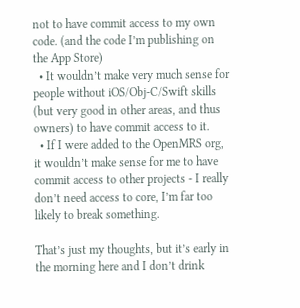not to have commit access to my own code. (and the code I’m publishing on the App Store)
  • It wouldn’t make very much sense for people without iOS/Obj-C/Swift skills (but very good in other areas, and thus owners) to have commit access to it.
  • If I were added to the OpenMRS org, it wouldn’t make sense for me to have commit access to other projects - I really don’t need access to core, I’m far too likely to break something.

That’s just my thoughts, but it’s early in the morning here and I don’t drink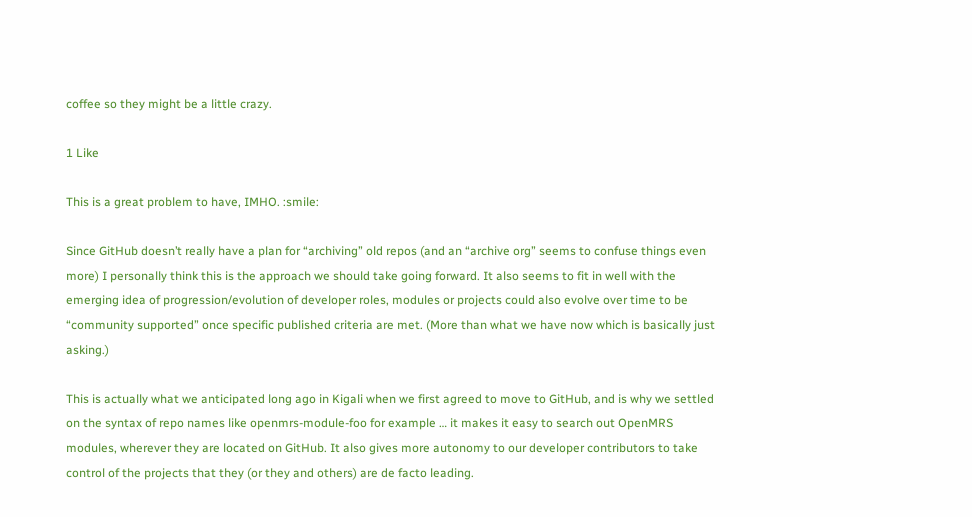coffee so they might be a little crazy.

1 Like

This is a great problem to have, IMHO. :smile:

Since GitHub doesn’t really have a plan for “archiving” old repos (and an “archive org” seems to confuse things even more) I personally think this is the approach we should take going forward. It also seems to fit in well with the emerging idea of progression/evolution of developer roles, modules or projects could also evolve over time to be “community supported” once specific published criteria are met. (More than what we have now which is basically just asking.)

This is actually what we anticipated long ago in Kigali when we first agreed to move to GitHub, and is why we settled on the syntax of repo names like openmrs-module-foo for example … it makes it easy to search out OpenMRS modules, wherever they are located on GitHub. It also gives more autonomy to our developer contributors to take control of the projects that they (or they and others) are de facto leading.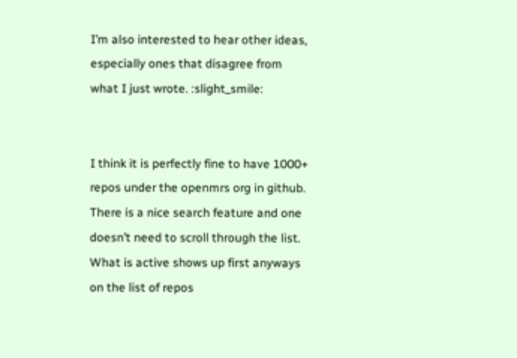I’m also interested to hear other ideas, especially ones that disagree from what I just wrote. :slight_smile:


I think it is perfectly fine to have 1000+ repos under the openmrs org in github. There is a nice search feature and one doesn’t need to scroll through the list. What is active shows up first anyways on the list of repos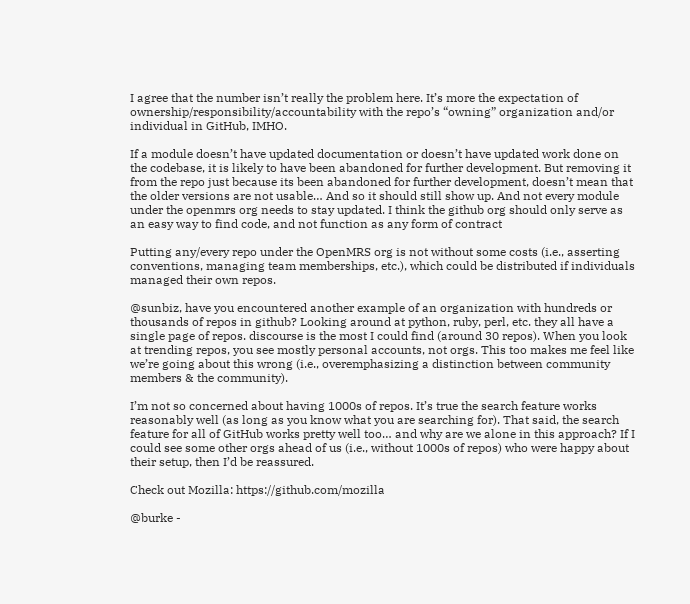I agree that the number isn’t really the problem here. It’s more the expectation of ownership/responsibility/accountability with the repo’s “owning” organization and/or individual in GitHub, IMHO.

If a module doesn’t have updated documentation or doesn’t have updated work done on the codebase, it is likely to have been abandoned for further development. But removing it from the repo just because its been abandoned for further development, doesn’t mean that the older versions are not usable… And so it should still show up. And not every module under the openmrs org needs to stay updated. I think the github org should only serve as an easy way to find code, and not function as any form of contract

Putting any/every repo under the OpenMRS org is not without some costs (i.e., asserting conventions, managing team memberships, etc.), which could be distributed if individuals managed their own repos.

@sunbiz, have you encountered another example of an organization with hundreds or thousands of repos in github? Looking around at python, ruby, perl, etc. they all have a single page of repos. discourse is the most I could find (around 30 repos). When you look at trending repos, you see mostly personal accounts, not orgs. This too makes me feel like we’re going about this wrong (i.e., overemphasizing a distinction between community members & the community).

I’m not so concerned about having 1000s of repos. It’s true the search feature works reasonably well (as long as you know what you are searching for). That said, the search feature for all of GitHub works pretty well too… and why are we alone in this approach? If I could see some other orgs ahead of us (i.e., without 1000s of repos) who were happy about their setup, then I’d be reassured.

Check out Mozilla: https://github.com/mozilla

@burke -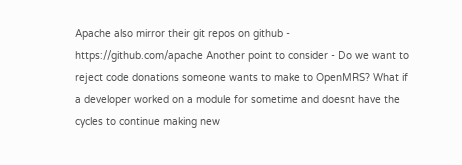Apache also mirror their git repos on github - https://github.com/apache Another point to consider - Do we want to reject code donations someone wants to make to OpenMRS? What if a developer worked on a module for sometime and doesnt have the cycles to continue making new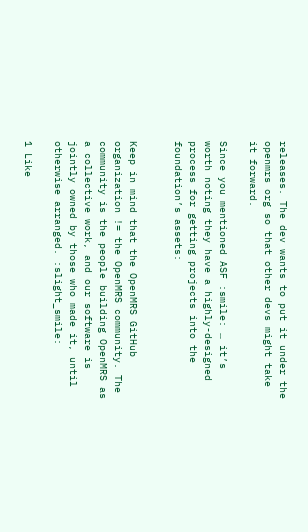releases. The dev wants to put it under the openmrs org so that other devs might take it forward.

Since you mentioned ASF :smile: … it’s worth noting they have a highly-designed process for getting projects into the foundation’s assets:


Keep in mind that the OpenMRS GitHub organization != the OpenMRS community. The community is the people building OpenMRS as a collective work, and our software is jointly owned by those who made it, until otherwise arranged. :slight_smile:

1 Like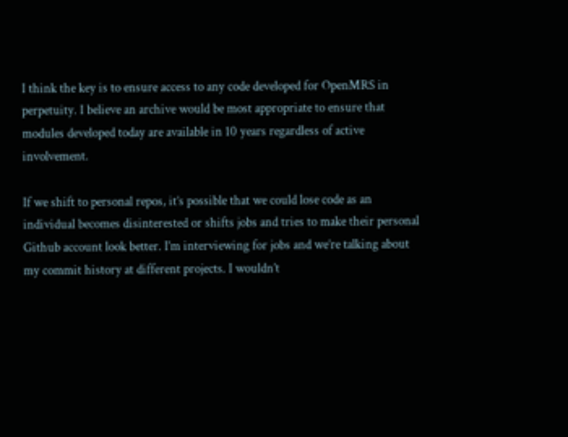I think the key is to ensure access to any code developed for OpenMRS in perpetuity. I believe an archive would be most appropriate to ensure that modules developed today are available in 10 years regardless of active involvement.

If we shift to personal repos, it’s possible that we could lose code as an individual becomes disinterested or shifts jobs and tries to make their personal Github account look better. I’m interviewing for jobs and we’re talking about my commit history at different projects. I wouldn’t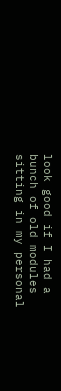look good if I had a bunch of old modules sitting in my personal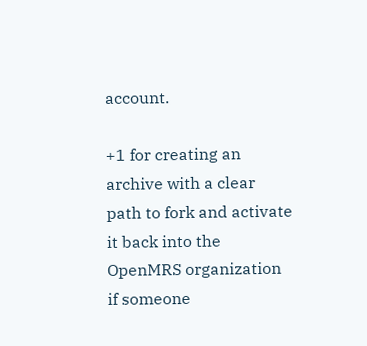account.

+1 for creating an archive with a clear path to fork and activate it back into the OpenMRS organization if someone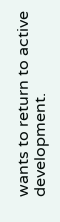wants to return to active development.